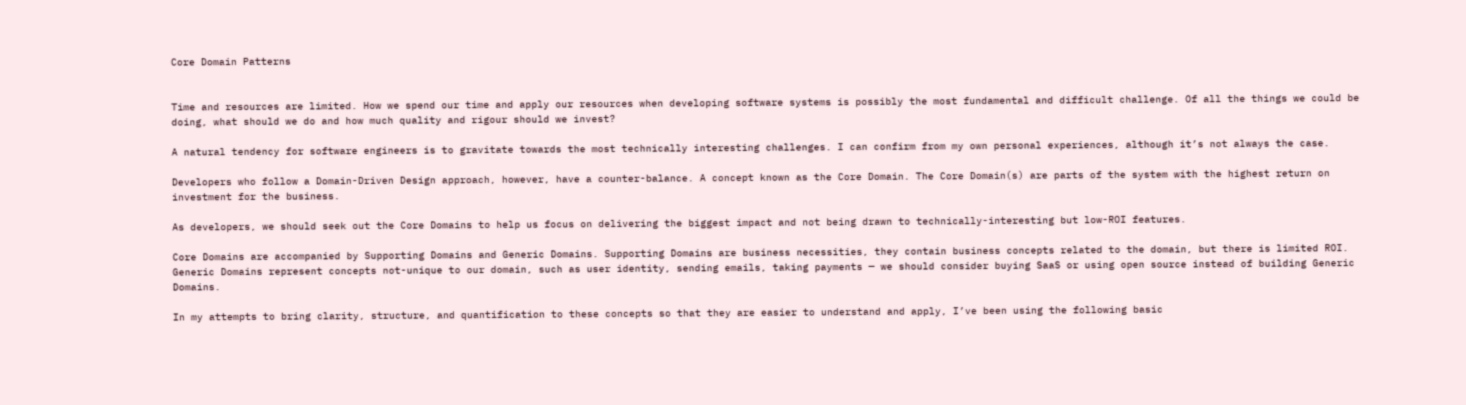Core Domain Patterns


Time and resources are limited. How we spend our time and apply our resources when developing software systems is possibly the most fundamental and difficult challenge. Of all the things we could be doing, what should we do and how much quality and rigour should we invest?

A natural tendency for software engineers is to gravitate towards the most technically interesting challenges. I can confirm from my own personal experiences, although it’s not always the case.

Developers who follow a Domain-Driven Design approach, however, have a counter-balance. A concept known as the Core Domain. The Core Domain(s) are parts of the system with the highest return on investment for the business.

As developers, we should seek out the Core Domains to help us focus on delivering the biggest impact and not being drawn to technically-interesting but low-ROI features.

Core Domains are accompanied by Supporting Domains and Generic Domains. Supporting Domains are business necessities, they contain business concepts related to the domain, but there is limited ROI. Generic Domains represent concepts not-unique to our domain, such as user identity, sending emails, taking payments — we should consider buying SaaS or using open source instead of building Generic Domains.

In my attempts to bring clarity, structure, and quantification to these concepts so that they are easier to understand and apply, I’ve been using the following basic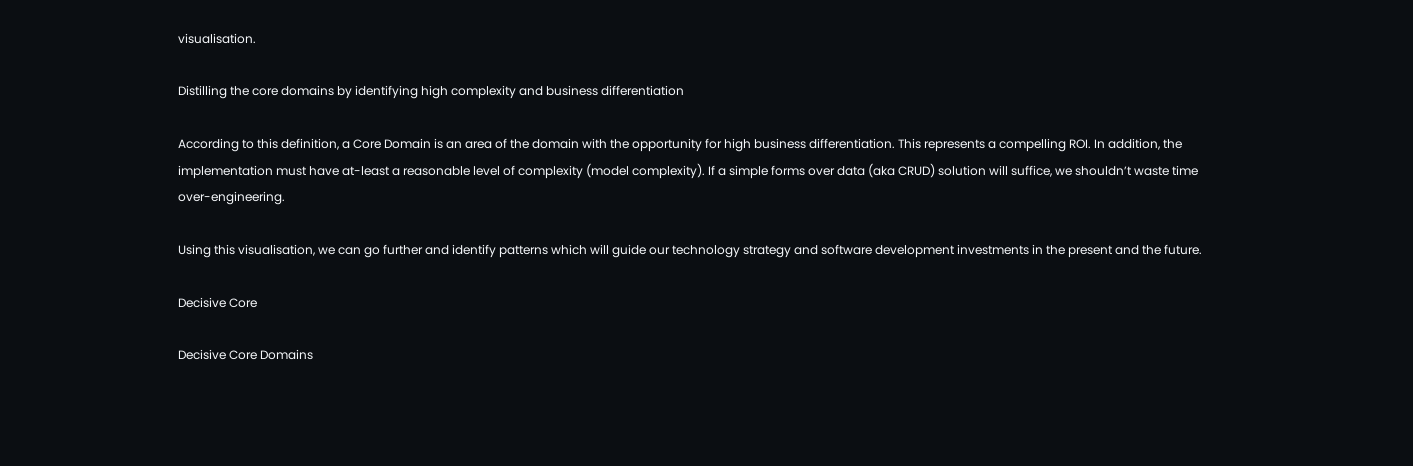visualisation.

Distilling the core domains by identifying high complexity and business differentiation

According to this definition, a Core Domain is an area of the domain with the opportunity for high business differentiation. This represents a compelling ROI. In addition, the implementation must have at-least a reasonable level of complexity (model complexity). If a simple forms over data (aka CRUD) solution will suffice, we shouldn’t waste time over-engineering.

Using this visualisation, we can go further and identify patterns which will guide our technology strategy and software development investments in the present and the future.

Decisive Core

Decisive Core Domains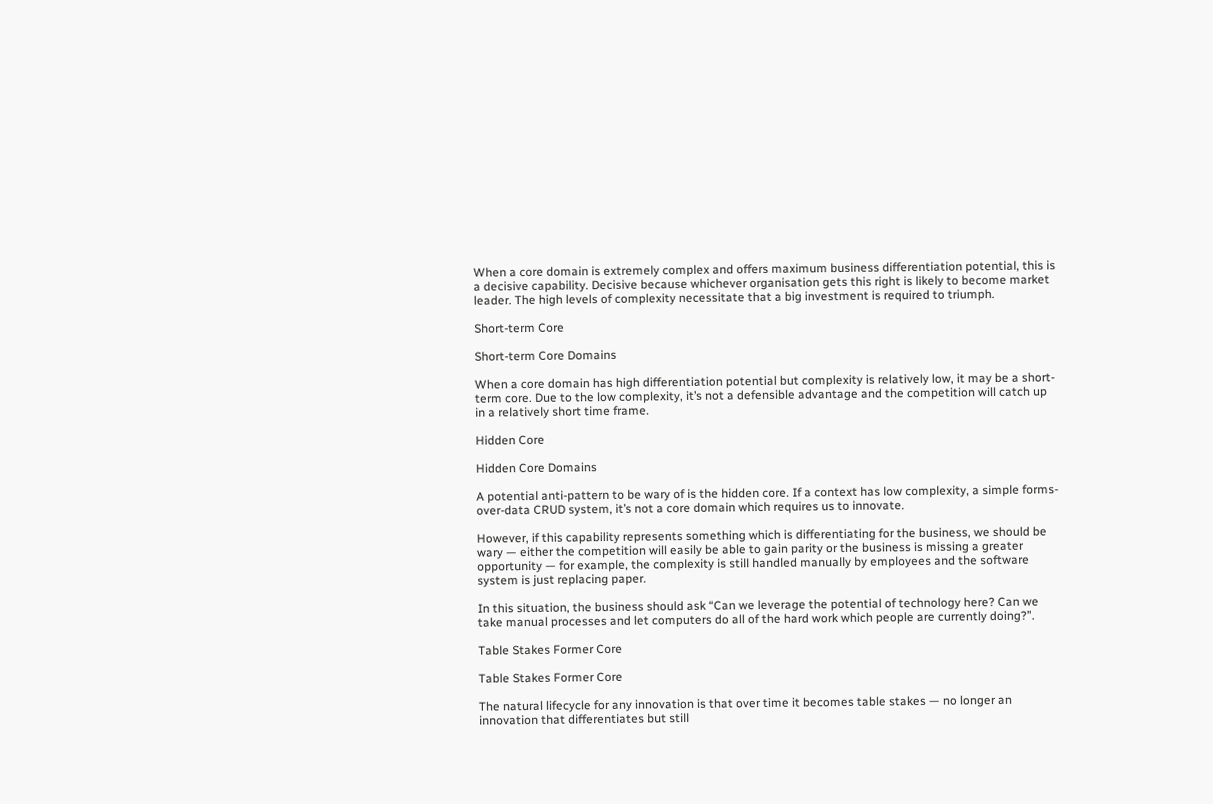When a core domain is extremely complex and offers maximum business differentiation potential, this is a decisive capability. Decisive because whichever organisation gets this right is likely to become market leader. The high levels of complexity necessitate that a big investment is required to triumph.

Short-term Core

Short-term Core Domains

When a core domain has high differentiation potential but complexity is relatively low, it may be a short-term core. Due to the low complexity, it’s not a defensible advantage and the competition will catch up in a relatively short time frame.

Hidden Core

Hidden Core Domains

A potential anti-pattern to be wary of is the hidden core. If a context has low complexity, a simple forms-over-data CRUD system, it’s not a core domain which requires us to innovate.

However, if this capability represents something which is differentiating for the business, we should be wary — either the competition will easily be able to gain parity or the business is missing a greater opportunity — for example, the complexity is still handled manually by employees and the software system is just replacing paper.

In this situation, the business should ask “Can we leverage the potential of technology here? Can we take manual processes and let computers do all of the hard work which people are currently doing?”.

Table Stakes Former Core

Table Stakes Former Core

The natural lifecycle for any innovation is that over time it becomes table stakes — no longer an innovation that differentiates but still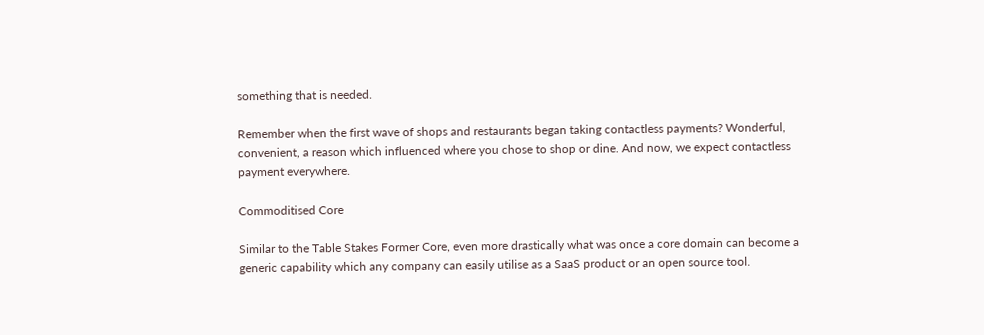something that is needed.

Remember when the first wave of shops and restaurants began taking contactless payments? Wonderful, convenient, a reason which influenced where you chose to shop or dine. And now, we expect contactless payment everywhere.

Commoditised Core

Similar to the Table Stakes Former Core, even more drastically what was once a core domain can become a generic capability which any company can easily utilise as a SaaS product or an open source tool.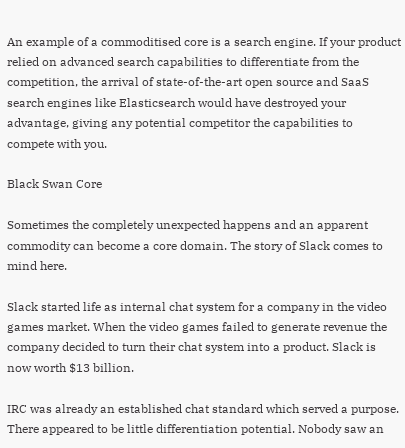An example of a commoditised core is a search engine. If your product relied on advanced search capabilities to differentiate from the competition, the arrival of state-of-the-art open source and SaaS search engines like Elasticsearch would have destroyed your advantage, giving any potential competitor the capabilities to compete with you.

Black Swan Core

Sometimes the completely unexpected happens and an apparent commodity can become a core domain. The story of Slack comes to mind here.

Slack started life as internal chat system for a company in the video games market. When the video games failed to generate revenue the company decided to turn their chat system into a product. Slack is now worth $13 billion.

IRC was already an established chat standard which served a purpose. There appeared to be little differentiation potential. Nobody saw an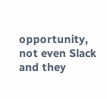opportunity, not even Slack and they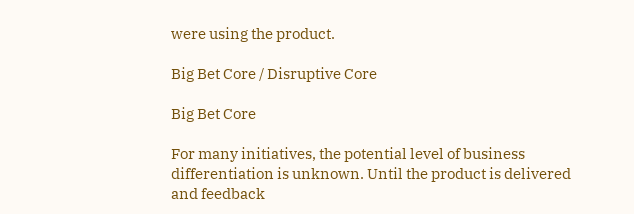were using the product.

Big Bet Core / Disruptive Core

Big Bet Core

For many initiatives, the potential level of business differentiation is unknown. Until the product is delivered and feedback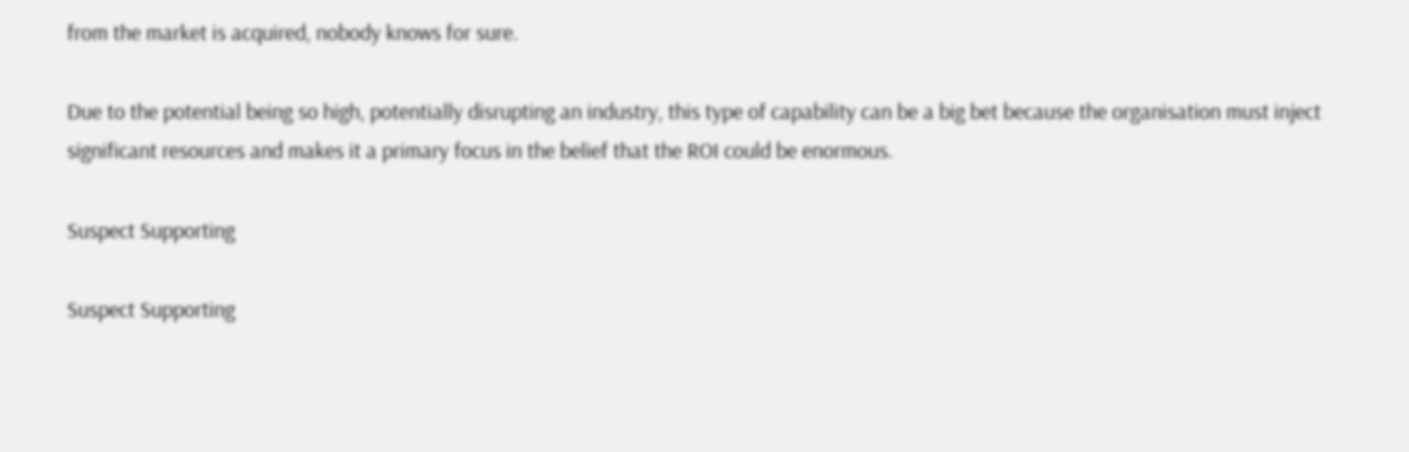from the market is acquired, nobody knows for sure.

Due to the potential being so high, potentially disrupting an industry, this type of capability can be a big bet because the organisation must inject significant resources and makes it a primary focus in the belief that the ROI could be enormous.

Suspect Supporting

Suspect Supporting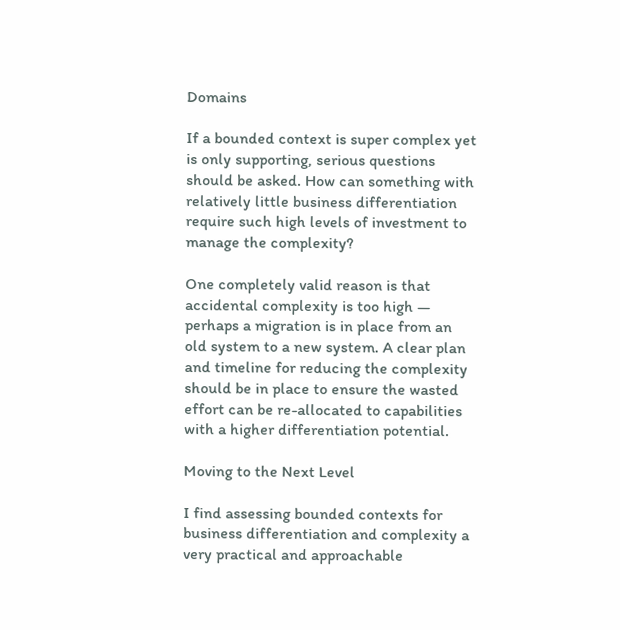Domains

If a bounded context is super complex yet is only supporting, serious questions should be asked. How can something with relatively little business differentiation require such high levels of investment to manage the complexity?

One completely valid reason is that accidental complexity is too high — perhaps a migration is in place from an old system to a new system. A clear plan and timeline for reducing the complexity should be in place to ensure the wasted effort can be re-allocated to capabilities with a higher differentiation potential.

Moving to the Next Level

I find assessing bounded contexts for business differentiation and complexity a very practical and approachable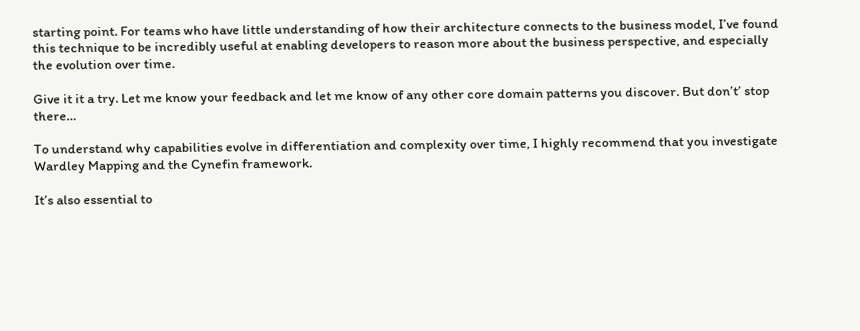starting point. For teams who have little understanding of how their architecture connects to the business model, I’ve found this technique to be incredibly useful at enabling developers to reason more about the business perspective, and especially the evolution over time.

Give it it a try. Let me know your feedback and let me know of any other core domain patterns you discover. But don’t’ stop there…

To understand why capabilities evolve in differentiation and complexity over time, I highly recommend that you investigate Wardley Mapping and the Cynefin framework.

It’s also essential to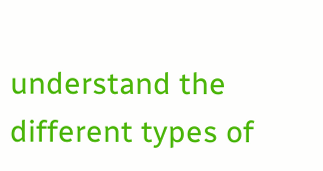understand the different types of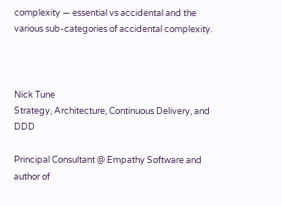complexity — essential vs accidental and the various sub-categories of accidental complexity.



Nick Tune
Strategy, Architecture, Continuous Delivery, and DDD

Principal Consultant @ Empathy Software and author of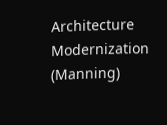Architecture Modernization (Manning)